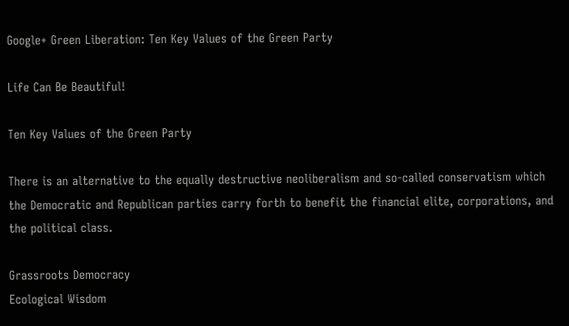Google+ Green Liberation: Ten Key Values of the Green Party

Life Can Be Beautiful!

Ten Key Values of the Green Party

There is an alternative to the equally destructive neoliberalism and so-called conservatism which the Democratic and Republican parties carry forth to benefit the financial elite, corporations, and the political class.

Grassroots Democracy
Ecological Wisdom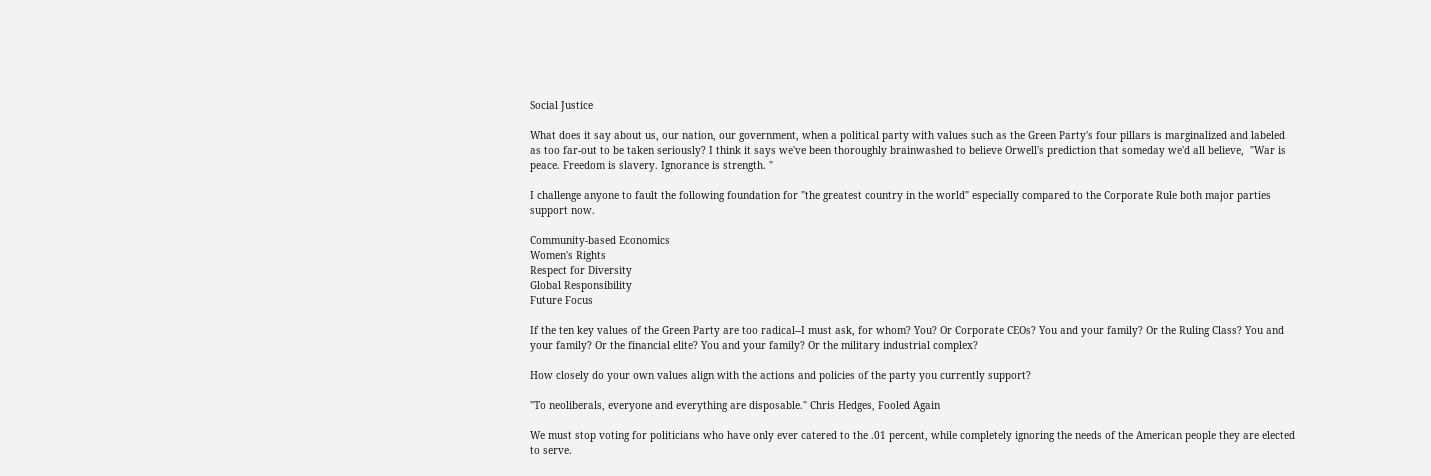Social Justice

What does it say about us, our nation, our government, when a political party with values such as the Green Party's four pillars is marginalized and labeled as too far-out to be taken seriously? I think it says we've been thoroughly brainwashed to believe Orwell's prediction that someday we'd all believe,  "War is peace. Freedom is slavery. Ignorance is strength. "

I challenge anyone to fault the following foundation for "the greatest country in the world" especially compared to the Corporate Rule both major parties support now.

Community-based Economics
Women's Rights
Respect for Diversity
Global Responsibility
Future Focus

If the ten key values of the Green Party are too radical--I must ask, for whom? You? Or Corporate CEOs? You and your family? Or the Ruling Class? You and your family? Or the financial elite? You and your family? Or the military industrial complex?

How closely do your own values align with the actions and policies of the party you currently support?

"To neoliberals, everyone and everything are disposable." Chris Hedges, Fooled Again

We must stop voting for politicians who have only ever catered to the .01 percent, while completely ignoring the needs of the American people they are elected to serve.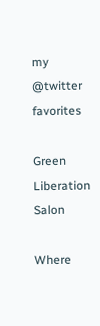my @twitter favorites

Green Liberation Salon

Where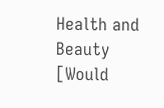Health and Beauty
[Would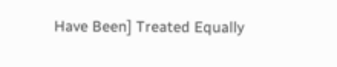Have Been] Treated Equally